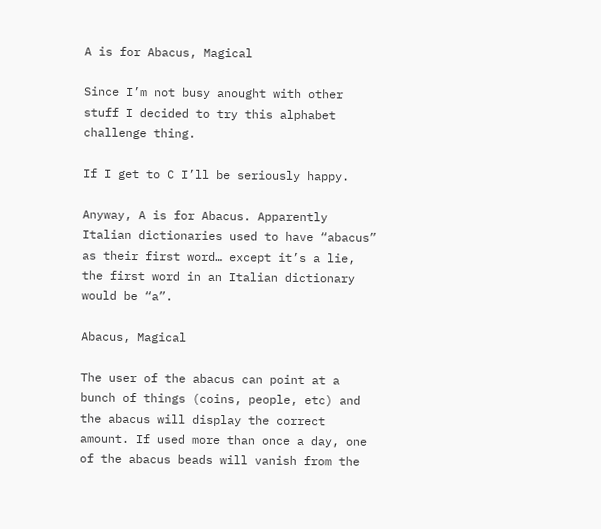A is for Abacus, Magical

Since I’m not busy anought with other stuff I decided to try this alphabet challenge thing.

If I get to C I’ll be seriously happy.

Anyway, A is for Abacus. Apparently Italian dictionaries used to have “abacus” as their first word… except it’s a lie, the first word in an Italian dictionary would be “a”.

Abacus, Magical

The user of the abacus can point at a bunch of things (coins, people, etc) and the abacus will display the correct amount. If used more than once a day, one of the abacus beads will vanish from the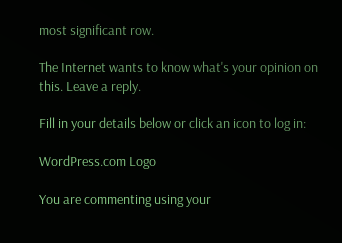most significant row.

The Internet wants to know what's your opinion on this. Leave a reply.

Fill in your details below or click an icon to log in:

WordPress.com Logo

You are commenting using your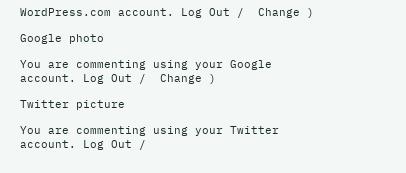WordPress.com account. Log Out /  Change )

Google photo

You are commenting using your Google account. Log Out /  Change )

Twitter picture

You are commenting using your Twitter account. Log Out /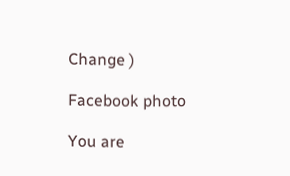Change )

Facebook photo

You are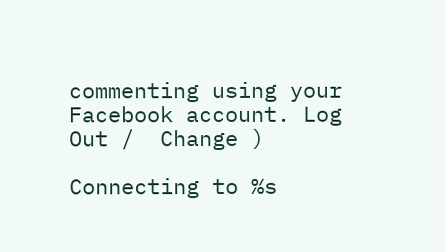commenting using your Facebook account. Log Out /  Change )

Connecting to %s